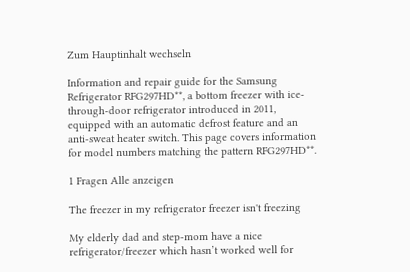Zum Hauptinhalt wechseln

Information and repair guide for the Samsung Refrigerator RFG297HD**, a bottom freezer with ice-through-door refrigerator introduced in 2011, equipped with an automatic defrost feature and an anti-sweat heater switch. This page covers information for model numbers matching the pattern RFG297HD**.

1 Fragen Alle anzeigen

The freezer in my refrigerator freezer isn't freezing

My elderly dad and step-mom have a nice refrigerator/freezer which hasn’t worked well for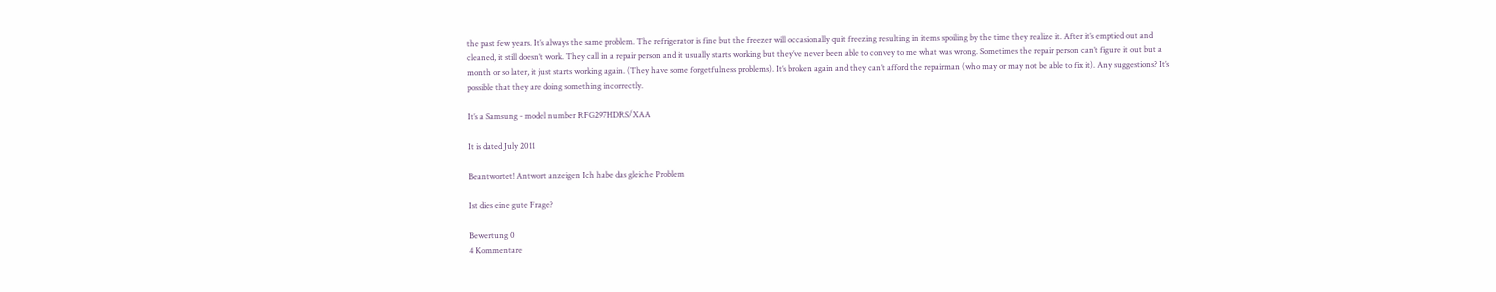the past few years. It’s always the same problem. The refrigerator is fine but the freezer will occasionally quit freezing resulting in items spoiling by the time they realize it. After it’s emptied out and cleaned, it still doesn’t work. They call in a repair person and it usually starts working but they’ve never been able to convey to me what was wrong. Sometimes the repair person can’t figure it out but a month or so later, it just starts working again. (They have some forgetfulness problems). It’s broken again and they can’t afford the repairman (who may or may not be able to fix it). Any suggestions? It’s possible that they are doing something incorrectly.

It’s a Samsung - model number RFG297HDRS/XAA

It is dated July 2011

Beantwortet! Antwort anzeigen Ich habe das gleiche Problem

Ist dies eine gute Frage?

Bewertung 0
4 Kommentare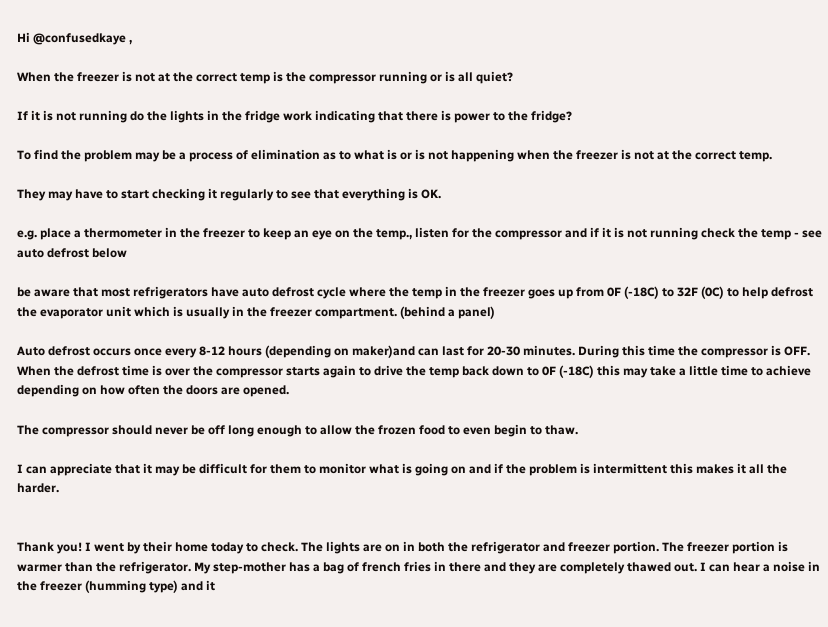Hi @confusedkaye ,

When the freezer is not at the correct temp is the compressor running or is all quiet?

If it is not running do the lights in the fridge work indicating that there is power to the fridge?

To find the problem may be a process of elimination as to what is or is not happening when the freezer is not at the correct temp.

They may have to start checking it regularly to see that everything is OK.

e.g. place a thermometer in the freezer to keep an eye on the temp., listen for the compressor and if it is not running check the temp - see auto defrost below

be aware that most refrigerators have auto defrost cycle where the temp in the freezer goes up from 0F (-18C) to 32F (0C) to help defrost the evaporator unit which is usually in the freezer compartment. (behind a panel)

Auto defrost occurs once every 8-12 hours (depending on maker)and can last for 20-30 minutes. During this time the compressor is OFF. When the defrost time is over the compressor starts again to drive the temp back down to 0F (-18C) this may take a little time to achieve depending on how often the doors are opened.

The compressor should never be off long enough to allow the frozen food to even begin to thaw.

I can appreciate that it may be difficult for them to monitor what is going on and if the problem is intermittent this makes it all the harder.


Thank you! I went by their home today to check. The lights are on in both the refrigerator and freezer portion. The freezer portion is warmer than the refrigerator. My step-mother has a bag of french fries in there and they are completely thawed out. I can hear a noise in the freezer (humming type) and it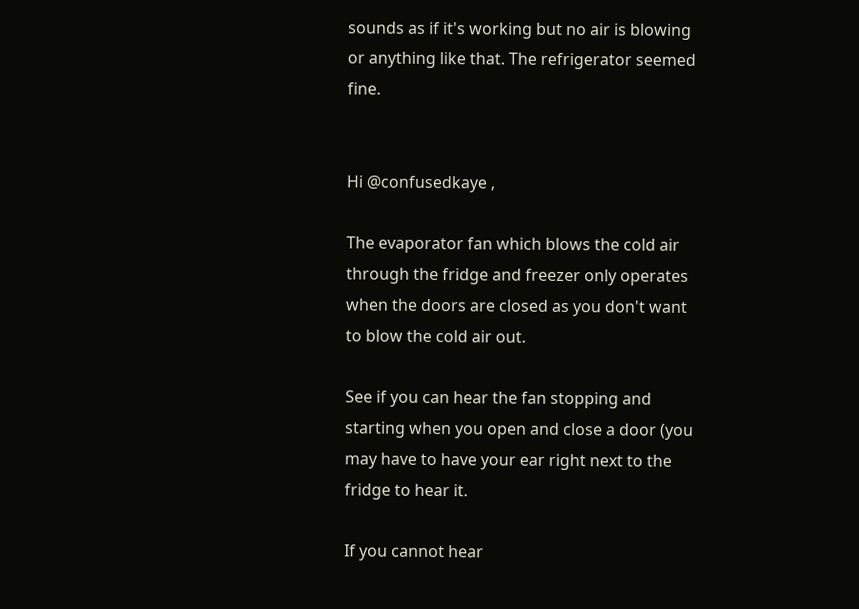sounds as if it's working but no air is blowing or anything like that. The refrigerator seemed fine.


Hi @confusedkaye ,

The evaporator fan which blows the cold air through the fridge and freezer only operates when the doors are closed as you don't want to blow the cold air out.

See if you can hear the fan stopping and starting when you open and close a door (you may have to have your ear right next to the fridge to hear it.

If you cannot hear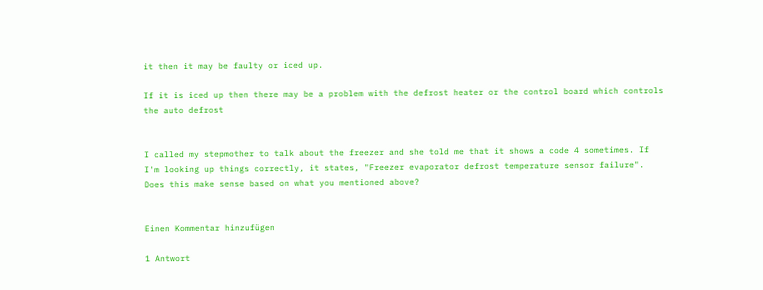it then it may be faulty or iced up.

If it is iced up then there may be a problem with the defrost heater or the control board which controls the auto defrost


I called my stepmother to talk about the freezer and she told me that it shows a code 4 sometimes. If I'm looking up things correctly, it states, "Freezer evaporator defrost temperature sensor failure". Does this make sense based on what you mentioned above?


Einen Kommentar hinzufügen

1 Antwort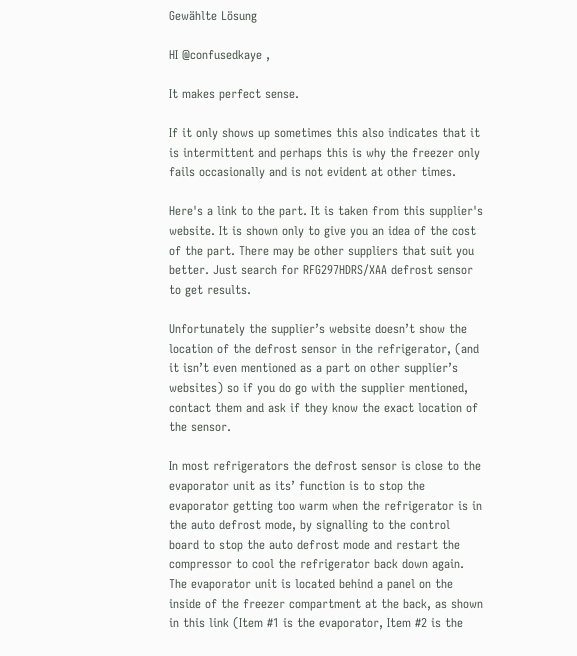Gewählte Lösung

HI @confusedkaye ,

It makes perfect sense.

If it only shows up sometimes this also indicates that it is intermittent and perhaps this is why the freezer only fails occasionally and is not evident at other times.

Here's a link to the part. It is taken from this supplier's website. It is shown only to give you an idea of the cost of the part. There may be other suppliers that suit you better. Just search for RFG297HDRS/XAA defrost sensor to get results.

Unfortunately the supplier’s website doesn’t show the location of the defrost sensor in the refrigerator, (and it isn’t even mentioned as a part on other supplier’s websites) so if you do go with the supplier mentioned, contact them and ask if they know the exact location of the sensor.

In most refrigerators the defrost sensor is close to the evaporator unit as its’ function is to stop the evaporator getting too warm when the refrigerator is in the auto defrost mode, by signalling to the control board to stop the auto defrost mode and restart the compressor to cool the refrigerator back down again. The evaporator unit is located behind a panel on the inside of the freezer compartment at the back, as shown in this link (Item #1 is the evaporator, Item #2 is the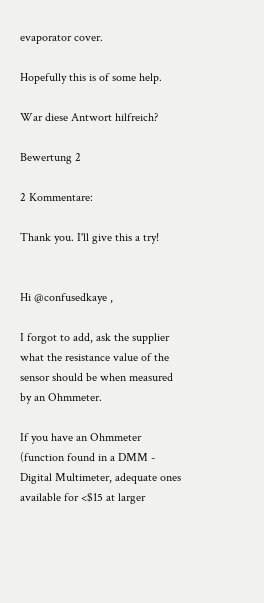evaporator cover.

Hopefully this is of some help.

War diese Antwort hilfreich?

Bewertung 2

2 Kommentare:

Thank you. I'll give this a try!


Hi @confusedkaye ,

I forgot to add, ask the supplier what the resistance value of the sensor should be when measured by an Ohmmeter.

If you have an Ohmmeter (function found in a DMM - Digital Multimeter, adequate ones available for <$15 at larger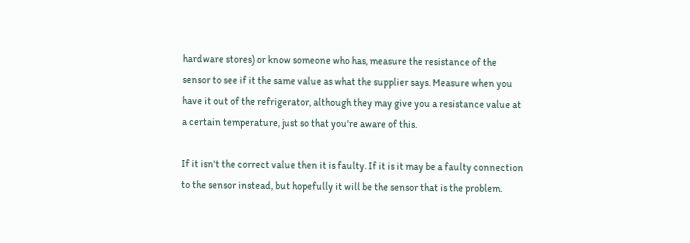hardware stores) or know someone who has, measure the resistance of the sensor to see if it the same value as what the supplier says. Measure when you have it out of the refrigerator, although they may give you a resistance value at a certain temperature, just so that you're aware of this.

If it isn't the correct value then it is faulty. If it is it may be a faulty connection to the sensor instead, but hopefully it will be the sensor that is the problem.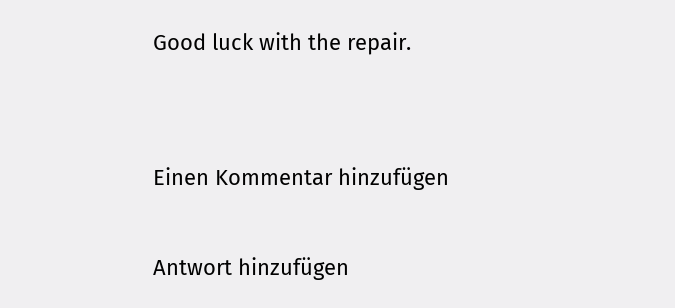Good luck with the repair.


Einen Kommentar hinzufügen

Antwort hinzufügen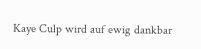Kaye Culp wird auf ewig dankbar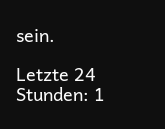sein.

Letzte 24 Stunden: 1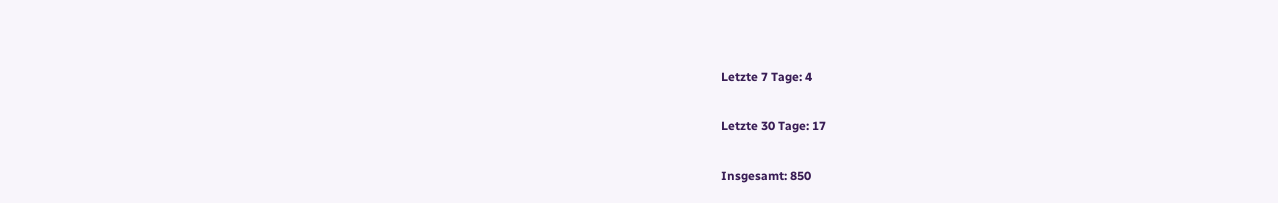Letzte 7 Tage: 4

Letzte 30 Tage: 17

Insgesamt: 850